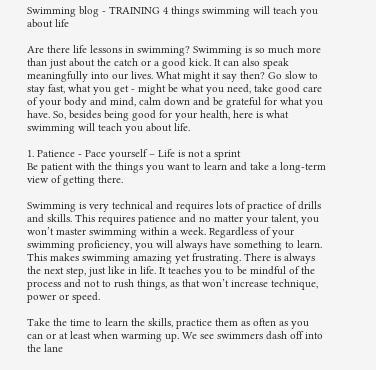Swimming blog - TRAINING 4 things swimming will teach you about life

Are there life lessons in swimming? Swimming is so much more than just about the catch or a good kick. It can also speak meaningfully into our lives. What might it say then? Go slow to stay fast, what you get - might be what you need, take good care of your body and mind, calm down and be grateful for what you have. So, besides being good for your health, here is what swimming will teach you about life.

1. Patience - Pace yourself – Life is not a sprint
Be patient with the things you want to learn and take a long-term view of getting there.

Swimming is very technical and requires lots of practice of drills and skills. This requires patience and no matter your talent, you won’t master swimming within a week. Regardless of your swimming proficiency, you will always have something to learn. This makes swimming amazing yet frustrating. There is always the next step, just like in life. It teaches you to be mindful of the process and not to rush things, as that won’t increase technique, power or speed.

Take the time to learn the skills, practice them as often as you can or at least when warming up. We see swimmers dash off into the lane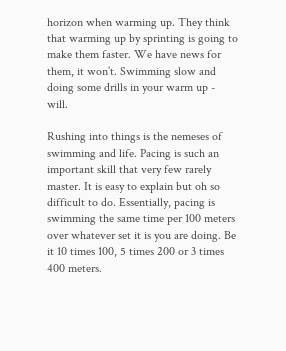horizon when warming up. They think that warming up by sprinting is going to make them faster. We have news for them, it won’t. Swimming slow and doing some drills in your warm up - will.

Rushing into things is the nemeses of swimming and life. Pacing is such an important skill that very few rarely master. It is easy to explain but oh so difficult to do. Essentially, pacing is swimming the same time per 100 meters over whatever set it is you are doing. Be it 10 times 100, 5 times 200 or 3 times 400 meters.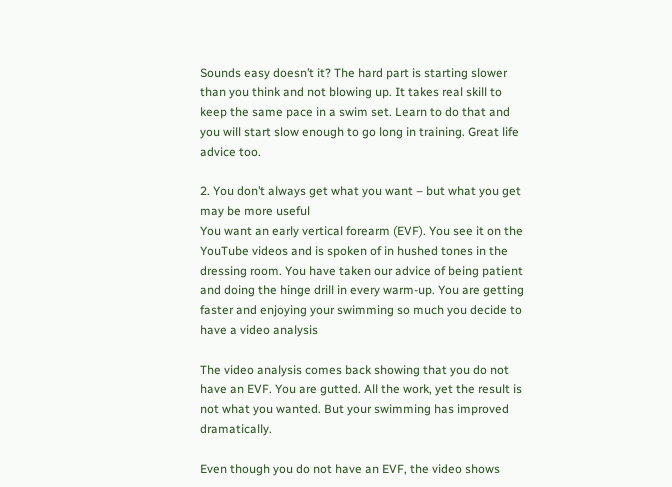Sounds easy doesn’t it? The hard part is starting slower than you think and not blowing up. It takes real skill to keep the same pace in a swim set. Learn to do that and you will start slow enough to go long in training. Great life advice too.

2. You don’t always get what you want – but what you get may be more useful
You want an early vertical forearm (EVF). You see it on the YouTube videos and is spoken of in hushed tones in the dressing room. You have taken our advice of being patient and doing the hinge drill in every warm-up. You are getting faster and enjoying your swimming so much you decide to have a video analysis

The video analysis comes back showing that you do not have an EVF. You are gutted. All the work, yet the result is not what you wanted. But your swimming has improved dramatically.

Even though you do not have an EVF, the video shows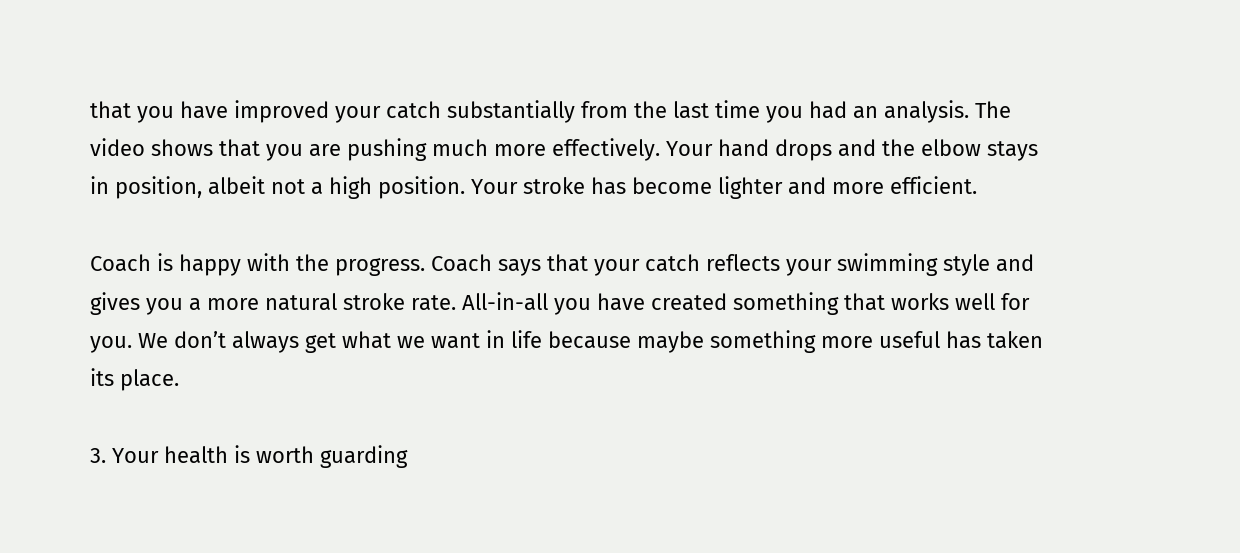that you have improved your catch substantially from the last time you had an analysis. The video shows that you are pushing much more effectively. Your hand drops and the elbow stays in position, albeit not a high position. Your stroke has become lighter and more efficient.

Coach is happy with the progress. Coach says that your catch reflects your swimming style and gives you a more natural stroke rate. All-in-all you have created something that works well for you. We don’t always get what we want in life because maybe something more useful has taken its place.

3. Your health is worth guarding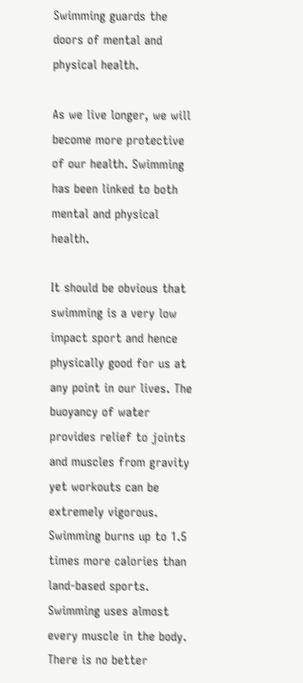Swimming guards the doors of mental and physical health.

As we live longer, we will become more protective of our health. Swimming has been linked to both mental and physical health.

It should be obvious that swimming is a very low impact sport and hence physically good for us at any point in our lives. The buoyancy of water provides relief to joints and muscles from gravity yet workouts can be extremely vigorous. Swimming burns up to 1.5 times more calories than land-based sports. Swimming uses almost every muscle in the body. There is no better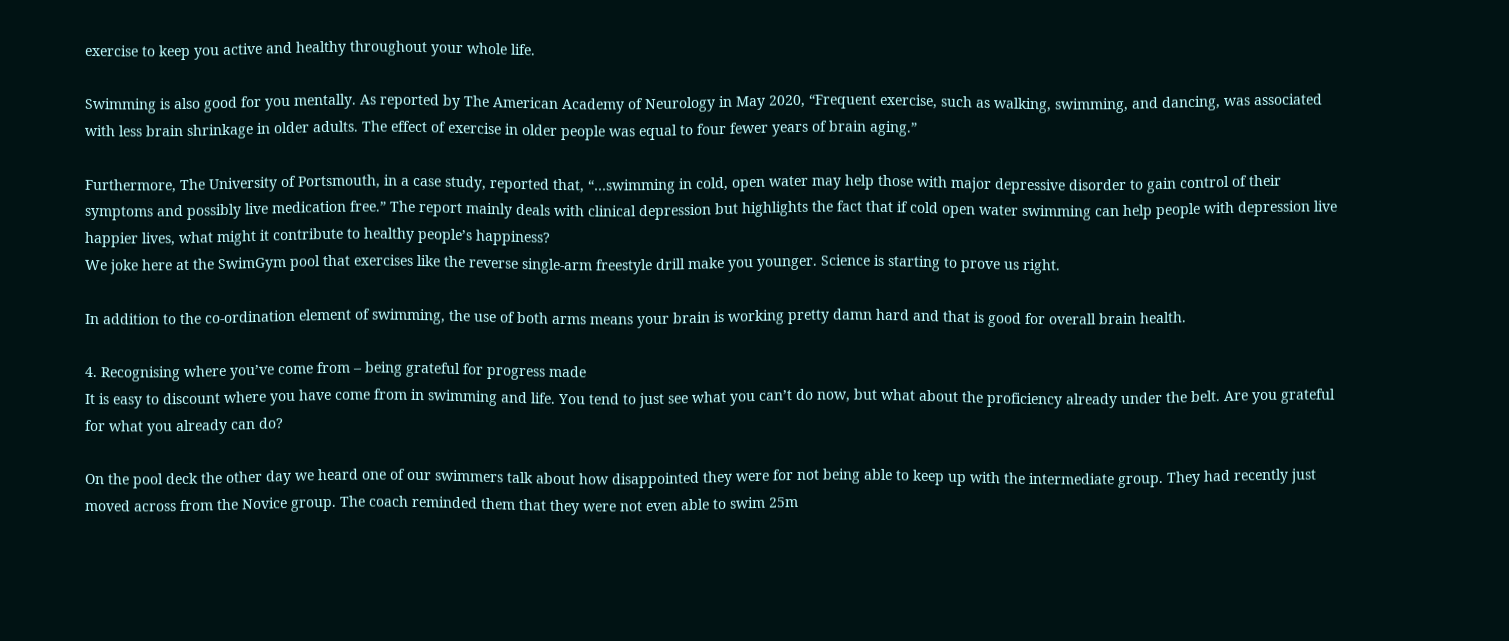exercise to keep you active and healthy throughout your whole life.

Swimming is also good for you mentally. As reported by The American Academy of Neurology in May 2020, “Frequent exercise, such as walking, swimming, and dancing, was associated with less brain shrinkage in older adults. The effect of exercise in older people was equal to four fewer years of brain aging.”

Furthermore, The University of Portsmouth, in a case study, reported that, “…swimming in cold, open water may help those with major depressive disorder to gain control of their symptoms and possibly live medication free.” The report mainly deals with clinical depression but highlights the fact that if cold open water swimming can help people with depression live happier lives, what might it contribute to healthy people’s happiness?
We joke here at the SwimGym pool that exercises like the reverse single-arm freestyle drill make you younger. Science is starting to prove us right.

In addition to the co-ordination element of swimming, the use of both arms means your brain is working pretty damn hard and that is good for overall brain health.

4. Recognising where you’ve come from – being grateful for progress made
It is easy to discount where you have come from in swimming and life. You tend to just see what you can’t do now, but what about the proficiency already under the belt. Are you grateful for what you already can do?

On the pool deck the other day we heard one of our swimmers talk about how disappointed they were for not being able to keep up with the intermediate group. They had recently just moved across from the Novice group. The coach reminded them that they were not even able to swim 25m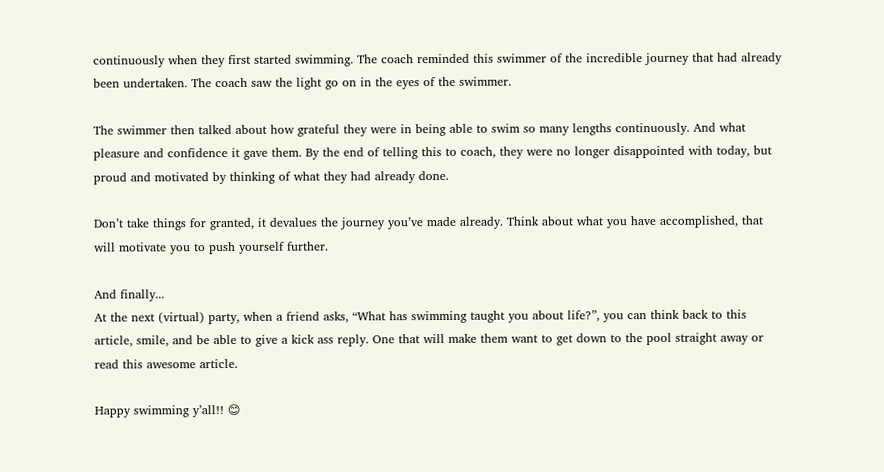continuously when they first started swimming. The coach reminded this swimmer of the incredible journey that had already been undertaken. The coach saw the light go on in the eyes of the swimmer.

The swimmer then talked about how grateful they were in being able to swim so many lengths continuously. And what pleasure and confidence it gave them. By the end of telling this to coach, they were no longer disappointed with today, but proud and motivated by thinking of what they had already done.

Don’t take things for granted, it devalues the journey you’ve made already. Think about what you have accomplished, that will motivate you to push yourself further.

And finally...
At the next (virtual) party, when a friend asks, “What has swimming taught you about life?”, you can think back to this article, smile, and be able to give a kick ass reply. One that will make them want to get down to the pool straight away or read this awesome article.

Happy swimming y’all!! 😊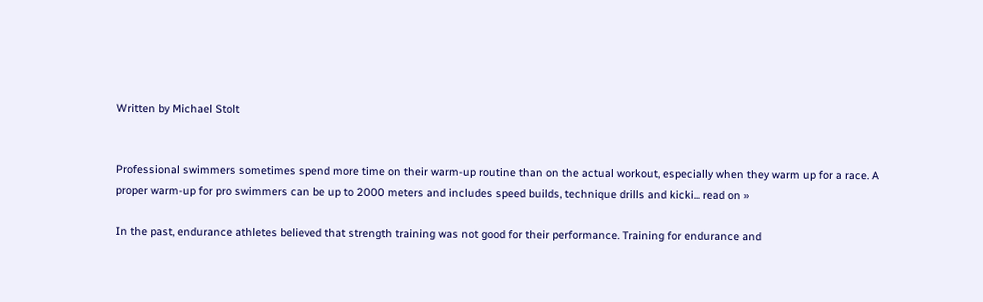Written by Michael Stolt


Professional swimmers sometimes spend more time on their warm-up routine than on the actual workout, especially when they warm up for a race. A proper warm-up for pro swimmers can be up to 2000 meters and includes speed builds, technique drills and kicki... read on »

In the past, endurance athletes believed that strength training was not good for their performance. Training for endurance and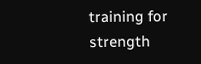training for strength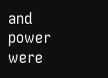and power were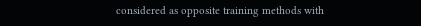considered as opposite training methods with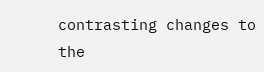contrasting changes to the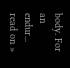body. For an endur... read on »